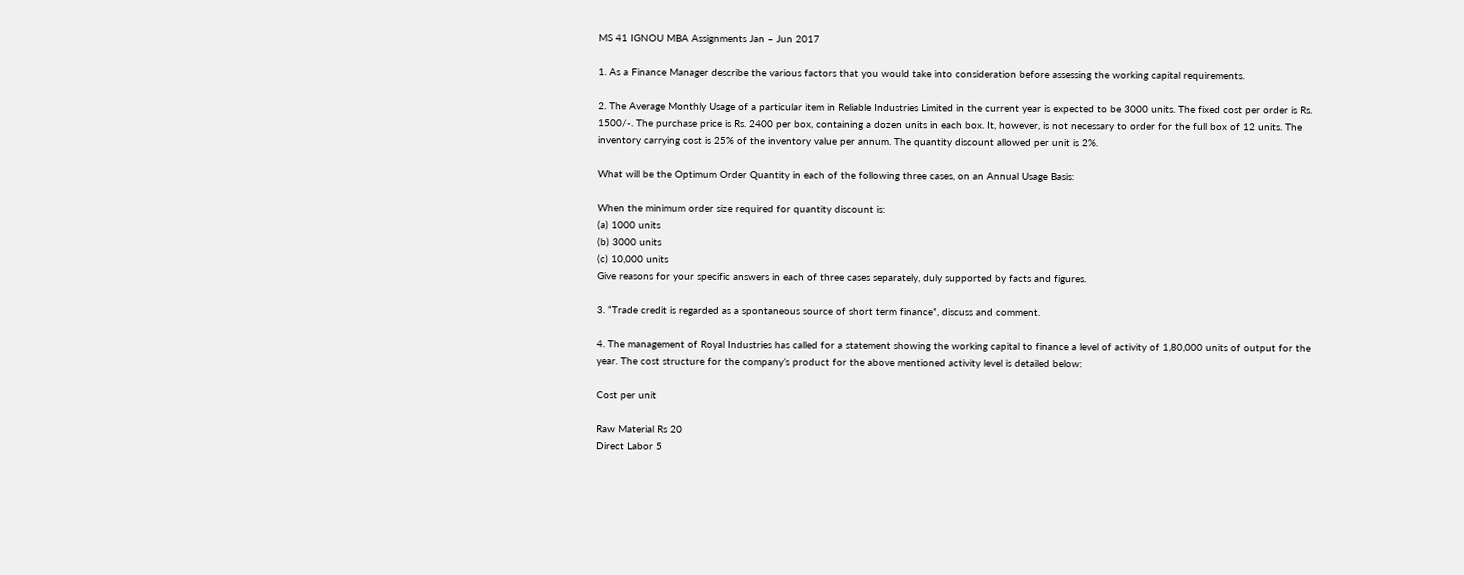MS 41 IGNOU MBA Assignments Jan – Jun 2017

1. As a Finance Manager describe the various factors that you would take into consideration before assessing the working capital requirements.

2. The Average Monthly Usage of a particular item in Reliable Industries Limited in the current year is expected to be 3000 units. The fixed cost per order is Rs. 1500/-. The purchase price is Rs. 2400 per box, containing a dozen units in each box. It, however, is not necessary to order for the full box of 12 units. The inventory carrying cost is 25% of the inventory value per annum. The quantity discount allowed per unit is 2%.

What will be the Optimum Order Quantity in each of the following three cases, on an Annual Usage Basis:

When the minimum order size required for quantity discount is:
(a) 1000 units
(b) 3000 units
(c) 10,000 units
Give reasons for your specific answers in each of three cases separately, duly supported by facts and figures.

3. “Trade credit is regarded as a spontaneous source of short term finance”, discuss and comment.

4. The management of Royal Industries has called for a statement showing the working capital to finance a level of activity of 1,80,000 units of output for the year. The cost structure for the company’s product for the above mentioned activity level is detailed below:

Cost per unit

Raw Material Rs 20
Direct Labor 5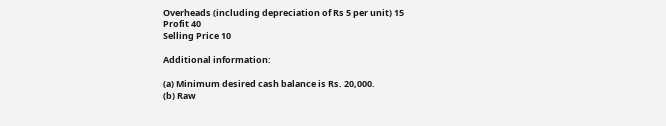Overheads (including depreciation of Rs 5 per unit) 15
Profit 40
Selling Price 10

Additional information:

(a) Minimum desired cash balance is Rs. 20,000.
(b) Raw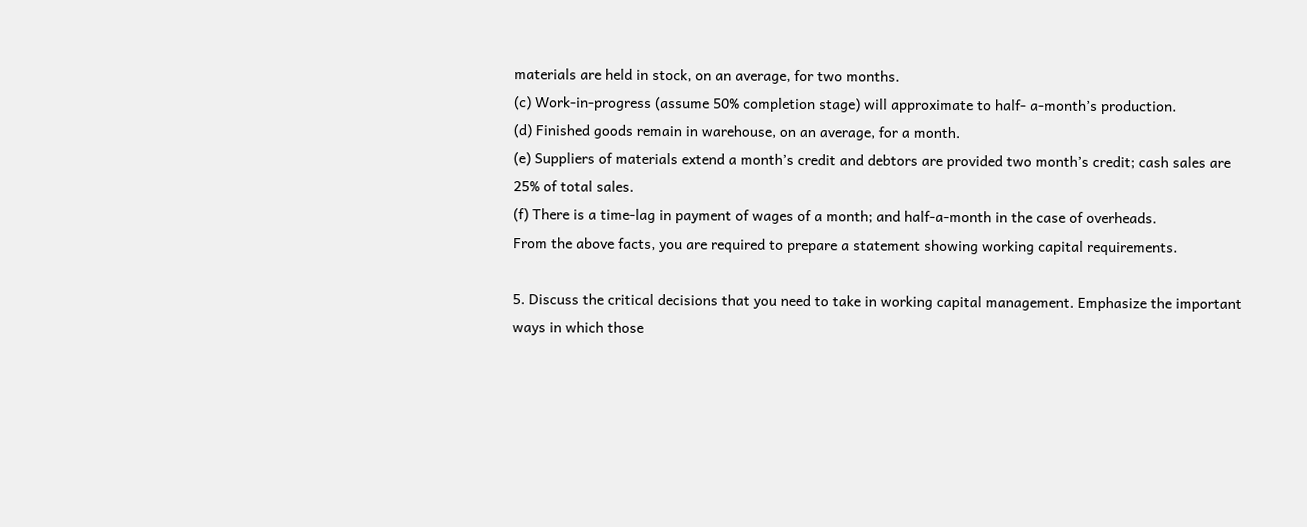materials are held in stock, on an average, for two months.
(c) Work-in-progress (assume 50% completion stage) will approximate to half- a-month’s production.
(d) Finished goods remain in warehouse, on an average, for a month.
(e) Suppliers of materials extend a month’s credit and debtors are provided two month’s credit; cash sales are 25% of total sales.
(f) There is a time-lag in payment of wages of a month; and half-a-month in the case of overheads.
From the above facts, you are required to prepare a statement showing working capital requirements.

5. Discuss the critical decisions that you need to take in working capital management. Emphasize the important ways in which those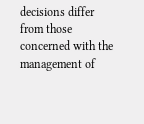decisions differ from those concerned with the management of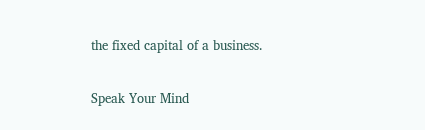the fixed capital of a business.

Speak Your Mind